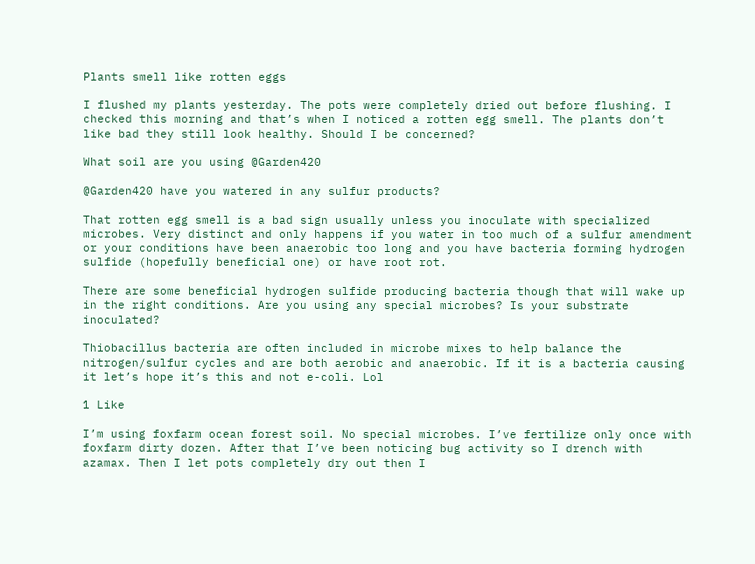Plants smell like rotten eggs

I flushed my plants yesterday. The pots were completely dried out before flushing. I checked this morning and that’s when I noticed a rotten egg smell. The plants don’t like bad they still look healthy. Should I be concerned?

What soil are you using @Garden420

@Garden420 have you watered in any sulfur products?

That rotten egg smell is a bad sign usually unless you inoculate with specialized microbes. Very distinct and only happens if you water in too much of a sulfur amendment or your conditions have been anaerobic too long and you have bacteria forming hydrogen sulfide (hopefully beneficial one) or have root rot.

There are some beneficial hydrogen sulfide producing bacteria though that will wake up in the right conditions. Are you using any special microbes? Is your substrate inoculated?

Thiobacillus bacteria are often included in microbe mixes to help balance the nitrogen/sulfur cycles and are both aerobic and anaerobic. If it is a bacteria causing it let’s hope it’s this and not e-coli. Lol

1 Like

I’m using foxfarm ocean forest soil. No special microbes. I’ve fertilize only once with foxfarm dirty dozen. After that I’ve been noticing bug activity so I drench with azamax. Then I let pots completely dry out then I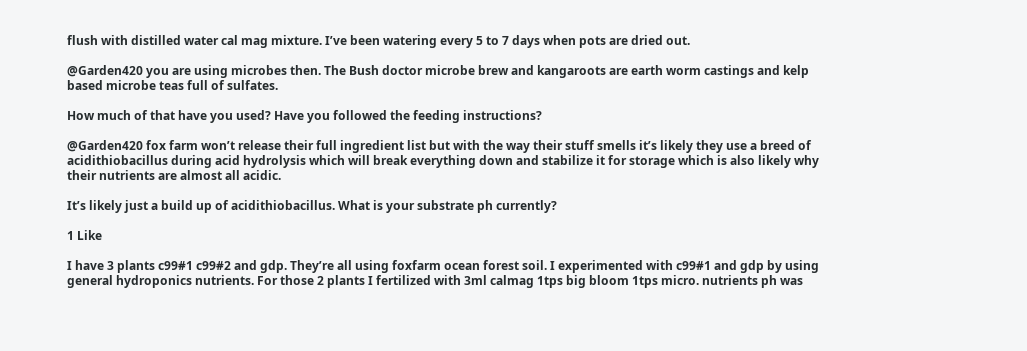flush with distilled water cal mag mixture. I’ve been watering every 5 to 7 days when pots are dried out.

@Garden420 you are using microbes then. The Bush doctor microbe brew and kangaroots are earth worm castings and kelp based microbe teas full of sulfates.

How much of that have you used? Have you followed the feeding instructions?

@Garden420 fox farm won’t release their full ingredient list but with the way their stuff smells it’s likely they use a breed of acidithiobacillus during acid hydrolysis which will break everything down and stabilize it for storage which is also likely why their nutrients are almost all acidic.

It’s likely just a build up of acidithiobacillus. What is your substrate ph currently?

1 Like

I have 3 plants c99#1 c99#2 and gdp. They’re all using foxfarm ocean forest soil. I experimented with c99#1 and gdp by using general hydroponics nutrients. For those 2 plants I fertilized with 3ml calmag 1tps big bloom 1tps micro. nutrients ph was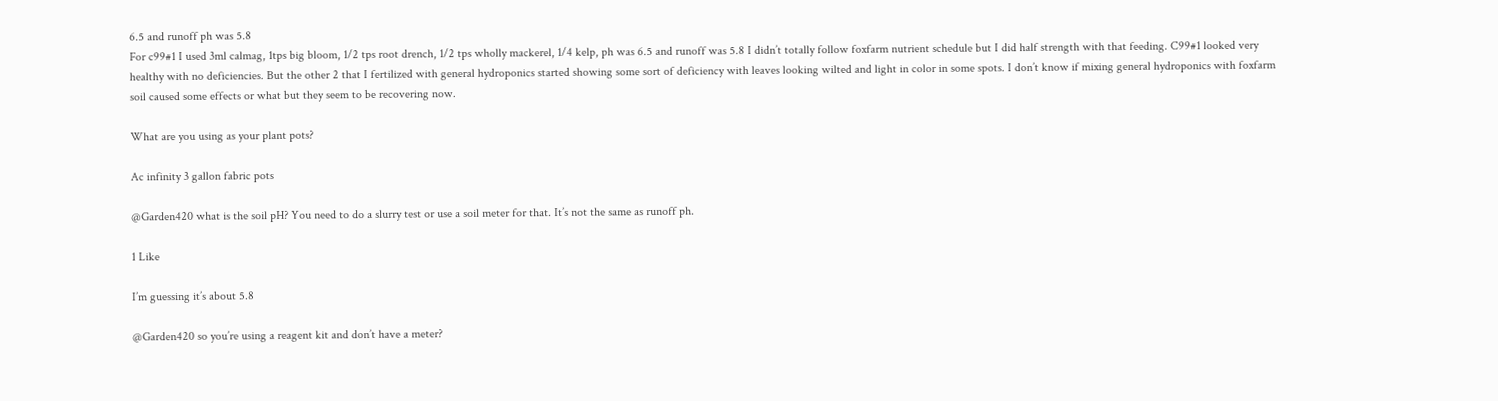6.5 and runoff ph was 5.8
For c99#1 I used 3ml calmag, 1tps big bloom, 1/2 tps root drench, 1/2 tps wholly mackerel, 1/4 kelp, ph was 6.5 and runoff was 5.8 I didn’t totally follow foxfarm nutrient schedule but I did half strength with that feeding. C99#1 looked very healthy with no deficiencies. But the other 2 that I fertilized with general hydroponics started showing some sort of deficiency with leaves looking wilted and light in color in some spots. I don’t know if mixing general hydroponics with foxfarm soil caused some effects or what but they seem to be recovering now.

What are you using as your plant pots?

Ac infinity 3 gallon fabric pots

@Garden420 what is the soil pH? You need to do a slurry test or use a soil meter for that. It’s not the same as runoff ph.

1 Like

I’m guessing it’s about 5.8

@Garden420 so you’re using a reagent kit and don’t have a meter?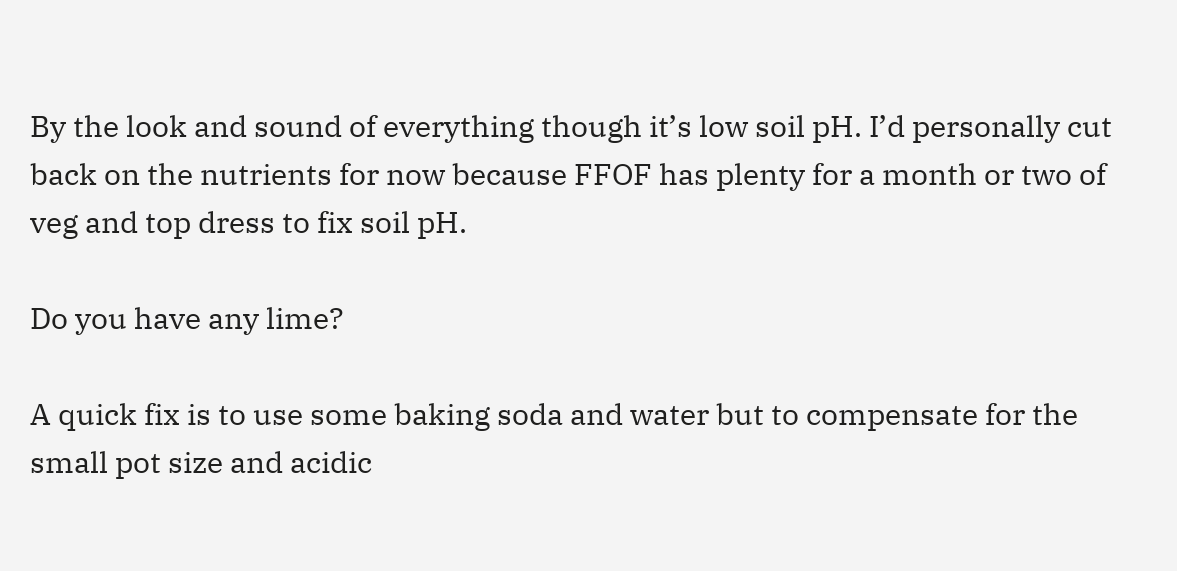By the look and sound of everything though it’s low soil pH. I’d personally cut back on the nutrients for now because FFOF has plenty for a month or two of veg and top dress to fix soil pH.

Do you have any lime?

A quick fix is to use some baking soda and water but to compensate for the small pot size and acidic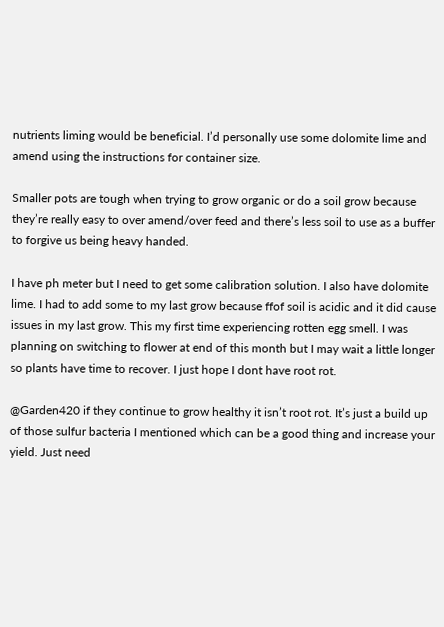nutrients liming would be beneficial. I’d personally use some dolomite lime and amend using the instructions for container size.

Smaller pots are tough when trying to grow organic or do a soil grow because they’re really easy to over amend/over feed and there’s less soil to use as a buffer to forgive us being heavy handed.

I have ph meter but I need to get some calibration solution. I also have dolomite lime. I had to add some to my last grow because ffof soil is acidic and it did cause issues in my last grow. This my first time experiencing rotten egg smell. I was planning on switching to flower at end of this month but I may wait a little longer so plants have time to recover. I just hope I dont have root rot.

@Garden420 if they continue to grow healthy it isn’t root rot. It’s just a build up of those sulfur bacteria I mentioned which can be a good thing and increase your yield. Just need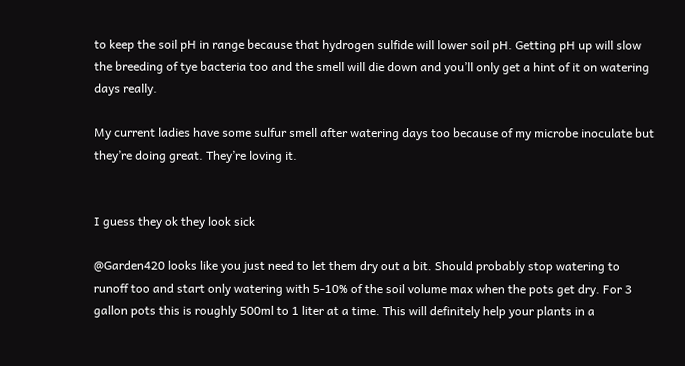to keep the soil pH in range because that hydrogen sulfide will lower soil pH. Getting pH up will slow the breeding of tye bacteria too and the smell will die down and you’ll only get a hint of it on watering days really.

My current ladies have some sulfur smell after watering days too because of my microbe inoculate but they’re doing great. They’re loving it.


I guess they ok they look sick

@Garden420 looks like you just need to let them dry out a bit. Should probably stop watering to runoff too and start only watering with 5-10% of the soil volume max when the pots get dry. For 3 gallon pots this is roughly 500ml to 1 liter at a time. This will definitely help your plants in a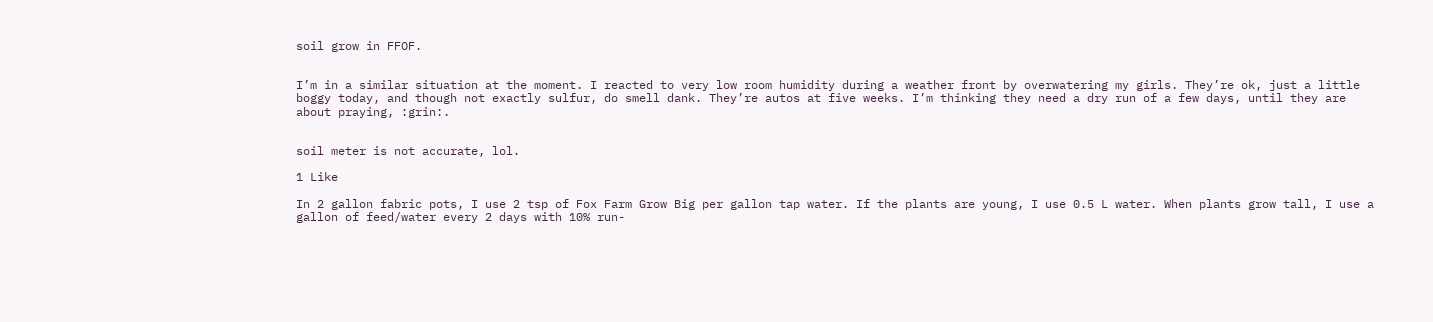soil grow in FFOF.


I’m in a similar situation at the moment. I reacted to very low room humidity during a weather front by overwatering my girls. They’re ok, just a little boggy today, and though not exactly sulfur, do smell dank. They’re autos at five weeks. I’m thinking they need a dry run of a few days, until they are about praying, :grin:.


soil meter is not accurate, lol.

1 Like

In 2 gallon fabric pots, I use 2 tsp of Fox Farm Grow Big per gallon tap water. If the plants are young, I use 0.5 L water. When plants grow tall, I use a gallon of feed/water every 2 days with 10% run-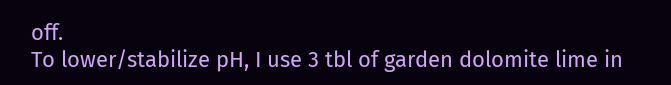off.
To lower/stabilize pH, I use 3 tbl of garden dolomite lime in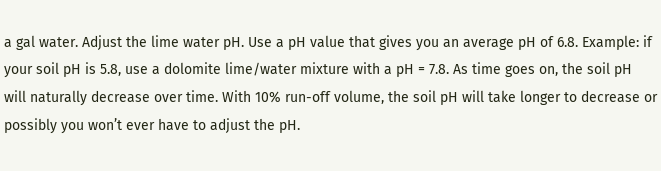a gal water. Adjust the lime water pH. Use a pH value that gives you an average pH of 6.8. Example: if your soil pH is 5.8, use a dolomite lime/water mixture with a pH = 7.8. As time goes on, the soil pH will naturally decrease over time. With 10% run-off volume, the soil pH will take longer to decrease or possibly you won’t ever have to adjust the pH.